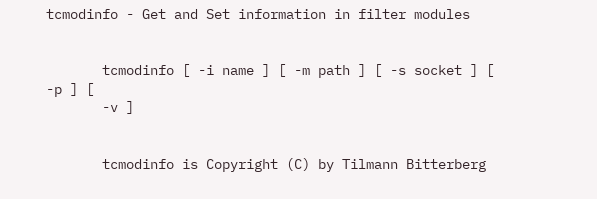tcmodinfo - Get and Set information in filter modules


       tcmodinfo [ -i name ] [ -m path ] [ -s socket ] [ -p ] [
       -v ]


       tcmodinfo is Copyright (C) by Tilmann Bitterberg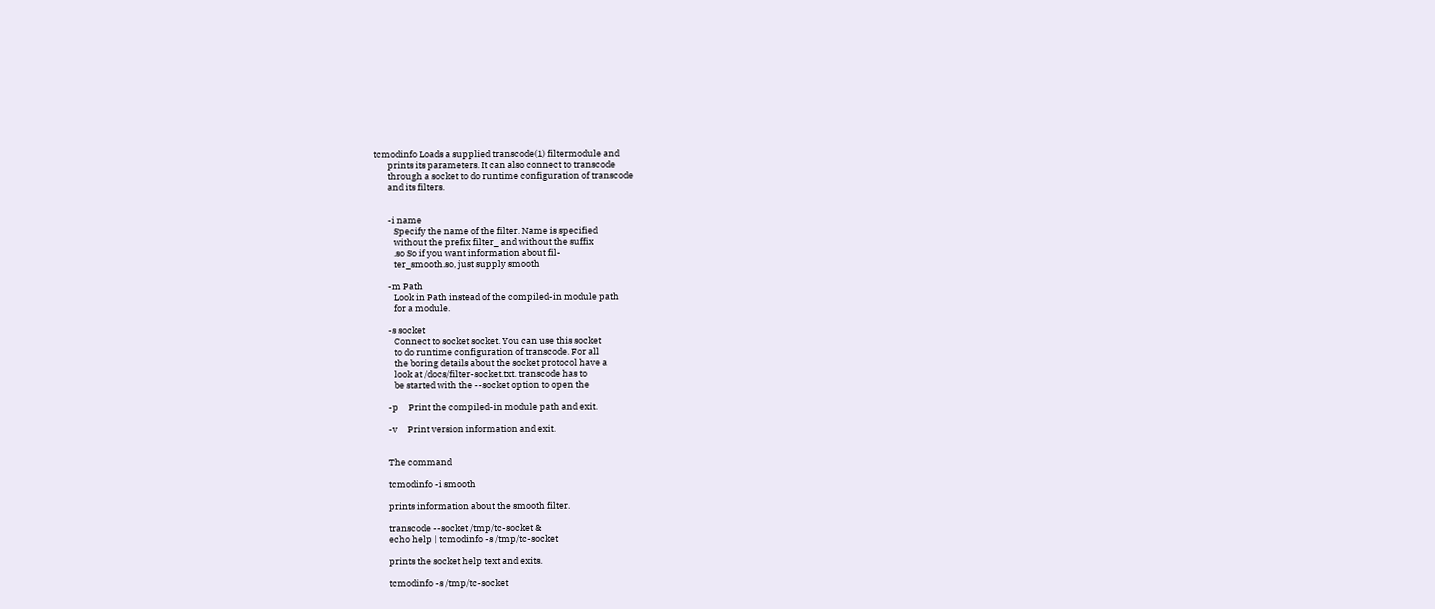tcmodinfo Loads a supplied transcode(1) filtermodule and
       prints its parameters. It can also connect to transcode
       through a socket to do runtime configuration of transcode
       and its filters.


       -i name
          Specify the name of the filter. Name is specified
          without the prefix filter_ and without the suffix
          .so So if you want information about fil-
          ter_smooth.so, just supply smooth

       -m Path
          Look in Path instead of the compiled-in module path
          for a module.

       -s socket
          Connect to socket socket. You can use this socket
          to do runtime configuration of transcode. For all
          the boring details about the socket protocol have a
          look at /docs/filter-socket.txt. transcode has to
          be started with the --socket option to open the

       -p     Print the compiled-in module path and exit.

       -v     Print version information and exit.


       The command

       tcmodinfo -i smooth

       prints information about the smooth filter.

       transcode --socket /tmp/tc-socket &
       echo help | tcmodinfo -s /tmp/tc-socket

       prints the socket help text and exits.

       tcmodinfo -s /tmp/tc-socket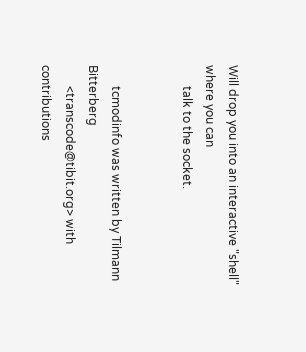Will drop you into an interactive "shell" where you can
       talk to the socket.


       tcmodinfo was written by Tilmann Bitterberg
       <transcode@tibit.org> with contributions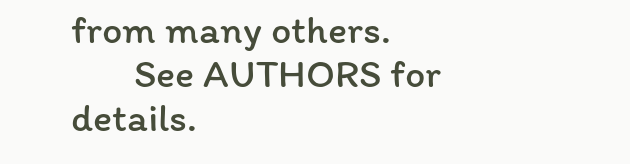from many others.
       See AUTHORS for details.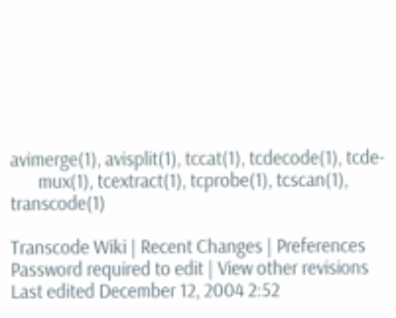avimerge(1), avisplit(1), tccat(1), tcdecode(1), tcde-
       mux(1), tcextract(1), tcprobe(1), tcscan(1), transcode(1)

Transcode Wiki | Recent Changes | Preferences
Password required to edit | View other revisions
Last edited December 12, 2004 2:52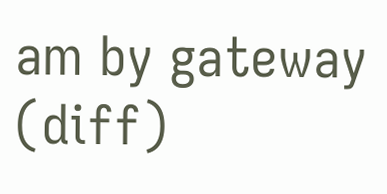am by gateway (diff)